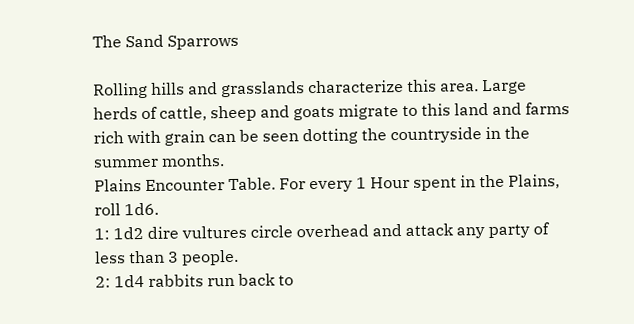The Sand Sparrows

Rolling hills and grasslands characterize this area. Large herds of cattle, sheep and goats migrate to this land and farms rich with grain can be seen dotting the countryside in the summer months.
Plains Encounter Table. For every 1 Hour spent in the Plains, roll 1d6.
1: 1d2 dire vultures circle overhead and attack any party of less than 3 people.
2: 1d4 rabbits run back to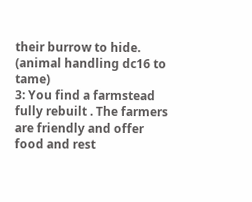their burrow to hide. (animal handling dc16 to tame)
3: You find a farmstead fully rebuilt . The farmers are friendly and offer food and rest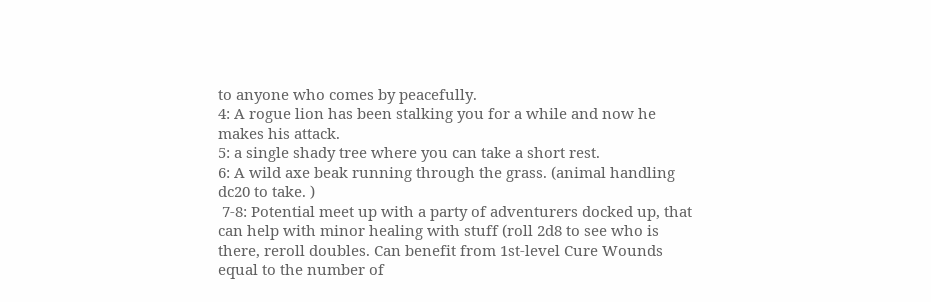to anyone who comes by peacefully.
4: A rogue lion has been stalking you for a while and now he makes his attack.
5: a single shady tree where you can take a short rest.
6: A wild axe beak running through the grass. (animal handling dc20 to take. )
 7-8: Potential meet up with a party of adventurers docked up, that can help with minor healing with stuff (roll 2d8 to see who is there, reroll doubles. Can benefit from 1st-level Cure Wounds equal to the number of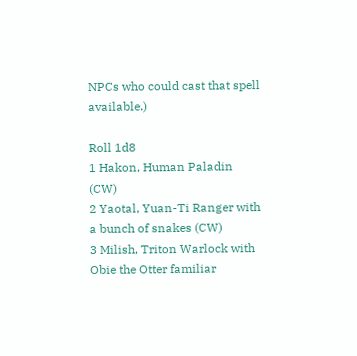NPCs who could cast that spell available.)

Roll 1d8
1 Hakon, Human Paladin (CW)
2 Yaotal, Yuan-Ti Ranger with a bunch of snakes (CW)
3 Milish, Triton Warlock with Obie the Otter familiar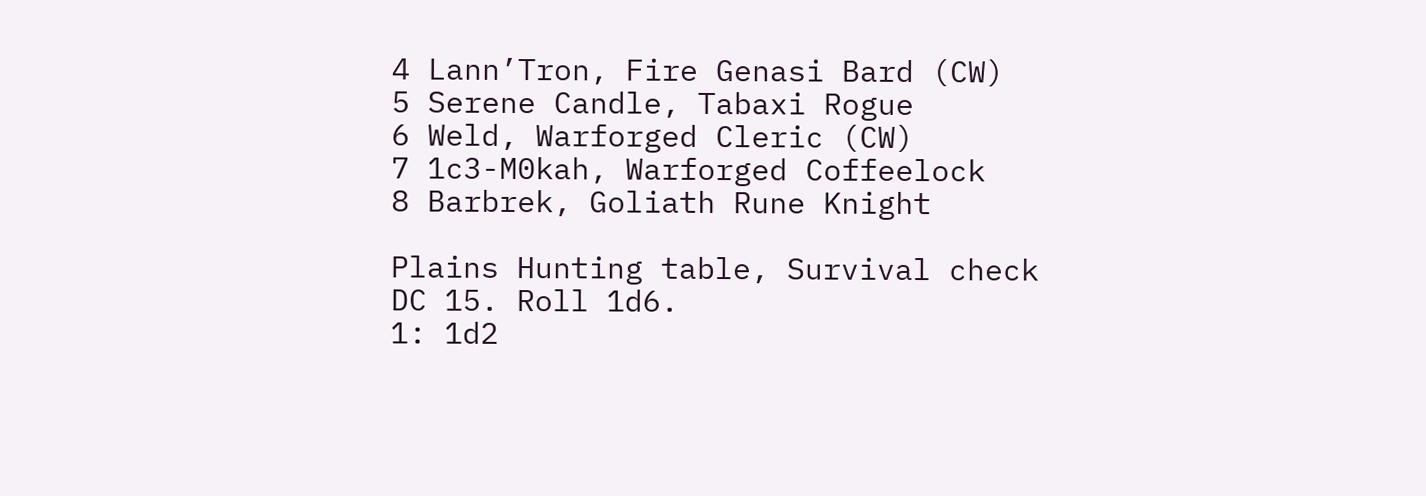4 Lann’Tron, Fire Genasi Bard (CW)
5 Serene Candle, Tabaxi Rogue
6 Weld, Warforged Cleric (CW)
7 1c3-M0kah, Warforged Coffeelock
8 Barbrek, Goliath Rune Knight

Plains Hunting table, Survival check DC 15. Roll 1d6.
1: 1d2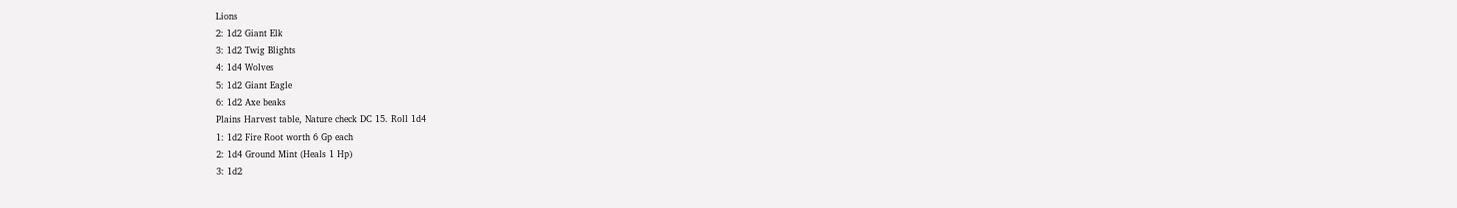Lions
2: 1d2 Giant Elk
3: 1d2 Twig Blights
4: 1d4 Wolves
5: 1d2 Giant Eagle
6: 1d2 Axe beaks
Plains Harvest table, Nature check DC 15. Roll 1d4
1: 1d2 Fire Root worth 6 Gp each
2: 1d4 Ground Mint (Heals 1 Hp)
3: 1d2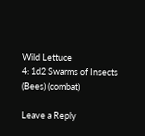Wild Lettuce
4: 1d2 Swarms of Insects (Bees) (combat)

Leave a Reply